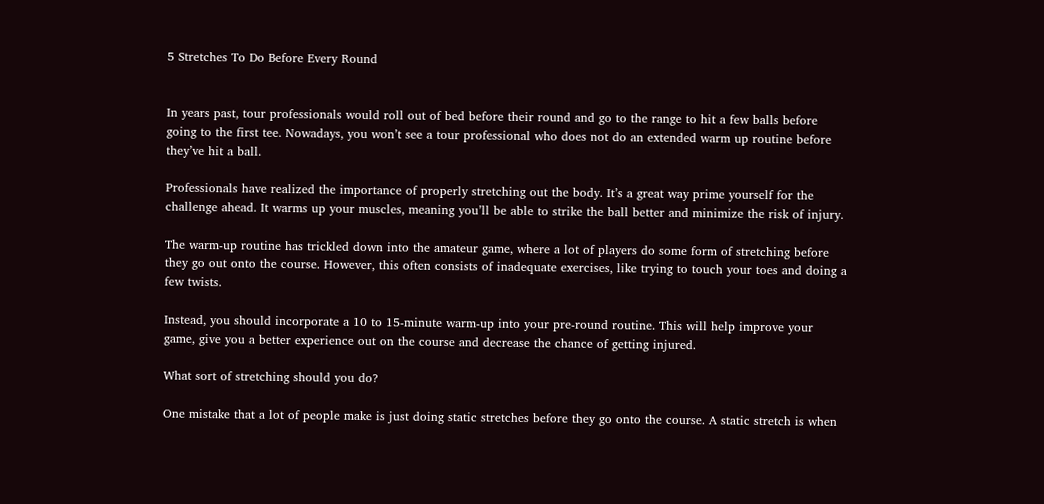5 Stretches To Do Before Every Round


In years past, tour professionals would roll out of bed before their round and go to the range to hit a few balls before going to the first tee. Nowadays, you won’t see a tour professional who does not do an extended warm up routine before they’ve hit a ball.

Professionals have realized the importance of properly stretching out the body. It’s a great way prime yourself for the challenge ahead. It warms up your muscles, meaning you’ll be able to strike the ball better and minimize the risk of injury.

The warm-up routine has trickled down into the amateur game, where a lot of players do some form of stretching before they go out onto the course. However, this often consists of inadequate exercises, like trying to touch your toes and doing a few twists.

Instead, you should incorporate a 10 to 15-minute warm-up into your pre-round routine. This will help improve your game, give you a better experience out on the course and decrease the chance of getting injured.

What sort of stretching should you do?

One mistake that a lot of people make is just doing static stretches before they go onto the course. A static stretch is when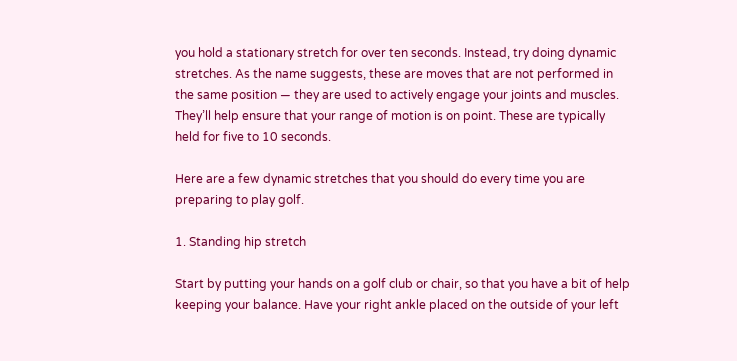you hold a stationary stretch for over ten seconds. Instead, try doing dynamic stretches. As the name suggests, these are moves that are not performed in the same position — they are used to actively engage your joints and muscles. They’ll help ensure that your range of motion is on point. These are typically held for five to 10 seconds.

Here are a few dynamic stretches that you should do every time you are preparing to play golf.

1. Standing hip stretch

Start by putting your hands on a golf club or chair, so that you have a bit of help keeping your balance. Have your right ankle placed on the outside of your left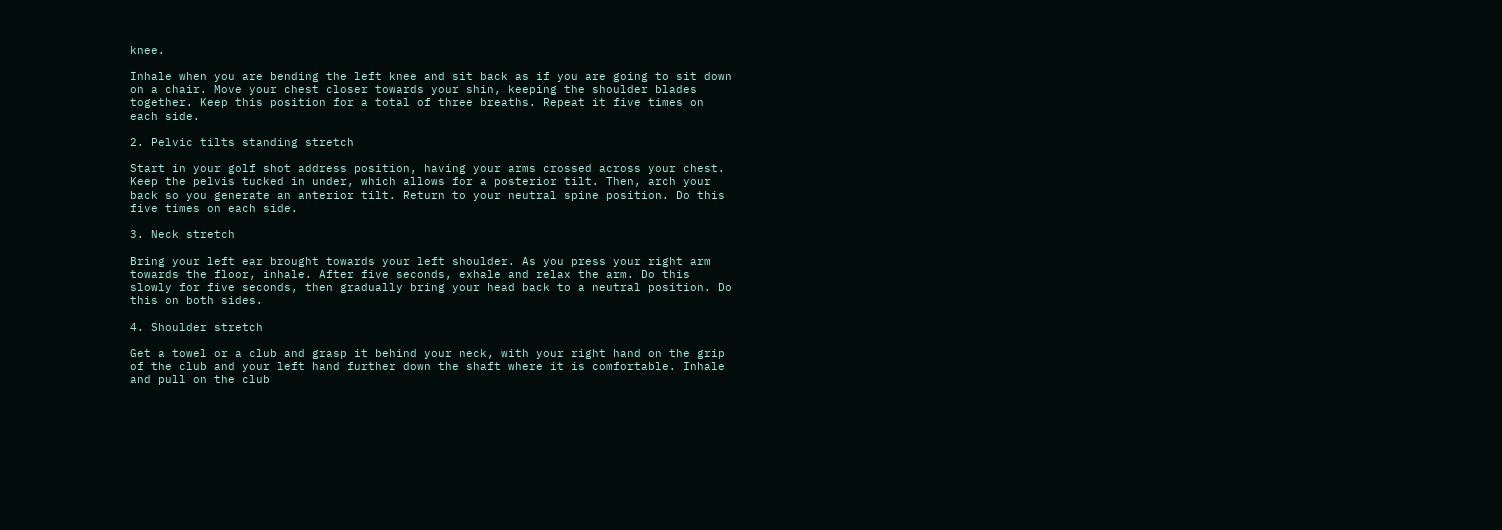knee.

Inhale when you are bending the left knee and sit back as if you are going to sit down on a chair. Move your chest closer towards your shin, keeping the shoulder blades together. Keep this position for a total of three breaths. Repeat it five times on each side.

2. Pelvic tilts standing stretch

Start in your golf shot address position, having your arms crossed across your chest. Keep the pelvis tucked in under, which allows for a posterior tilt. Then, arch your back so you generate an anterior tilt. Return to your neutral spine position. Do this five times on each side.

3. Neck stretch

Bring your left ear brought towards your left shoulder. As you press your right arm towards the floor, inhale. After five seconds, exhale and relax the arm. Do this slowly for five seconds, then gradually bring your head back to a neutral position. Do this on both sides.

4. Shoulder stretch

Get a towel or a club and grasp it behind your neck, with your right hand on the grip of the club and your left hand further down the shaft where it is comfortable. Inhale and pull on the club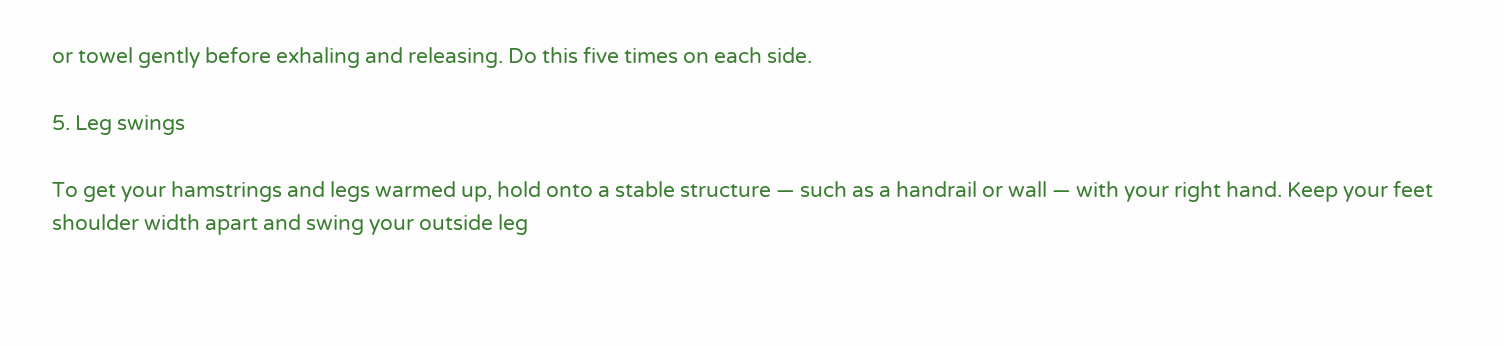or towel gently before exhaling and releasing. Do this five times on each side.

5. Leg swings

To get your hamstrings and legs warmed up, hold onto a stable structure — such as a handrail or wall — with your right hand. Keep your feet shoulder width apart and swing your outside leg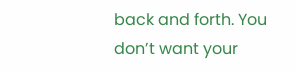back and forth. You don’t want your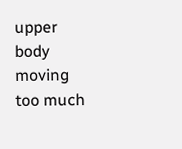upper body moving too much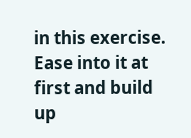in this exercise. Ease into it at first and build up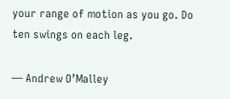your range of motion as you go. Do ten swings on each leg.

— Andrew O’Malley